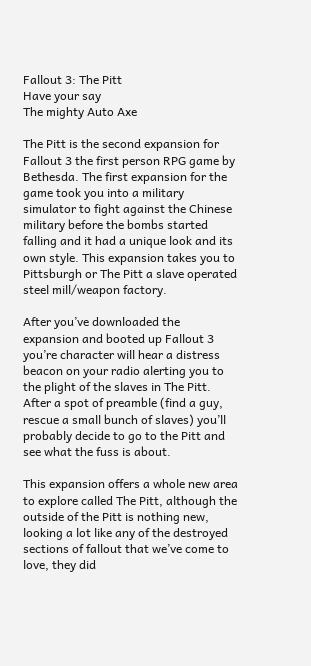Fallout 3: The Pitt
Have your say
The mighty Auto Axe

The Pitt is the second expansion for Fallout 3 the first person RPG game by Bethesda. The first expansion for the game took you into a military simulator to fight against the Chinese military before the bombs started falling and it had a unique look and its own style. This expansion takes you to Pittsburgh or The Pitt a slave operated steel mill/weapon factory.

After you’ve downloaded the expansion and booted up Fallout 3 you’re character will hear a distress beacon on your radio alerting you to the plight of the slaves in The Pitt. After a spot of preamble (find a guy, rescue a small bunch of slaves) you’ll probably decide to go to the Pitt and see what the fuss is about.

This expansion offers a whole new area to explore called The Pitt, although the outside of the Pitt is nothing new, looking a lot like any of the destroyed sections of fallout that we’ve come to love, they did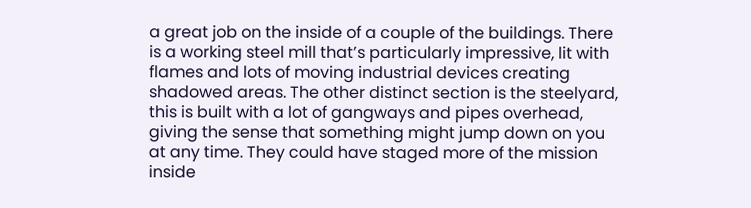a great job on the inside of a couple of the buildings. There is a working steel mill that’s particularly impressive, lit with flames and lots of moving industrial devices creating shadowed areas. The other distinct section is the steelyard, this is built with a lot of gangways and pipes overhead, giving the sense that something might jump down on you at any time. They could have staged more of the mission inside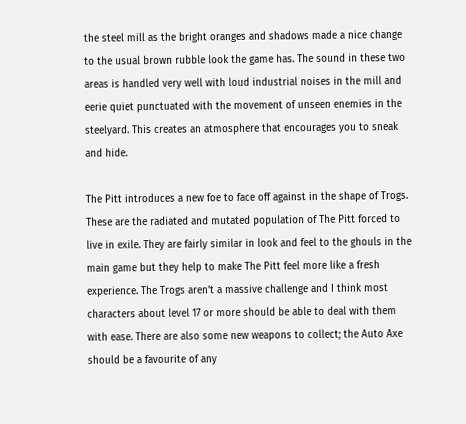the steel mill as the bright oranges and shadows made a nice change to the usual brown rubble look the game has. The sound in these two areas is handled very well with loud industrial noises in the mill and eerie quiet punctuated with the movement of unseen enemies in the steelyard. This creates an atmosphere that encourages you to sneak and hide.

The Pitt introduces a new foe to face off against in the shape of Trogs. These are the radiated and mutated population of The Pitt forced to live in exile. They are fairly similar in look and feel to the ghouls in the main game but they help to make The Pitt feel more like a fresh experience. The Trogs aren’t a massive challenge and I think most characters about level 17 or more should be able to deal with them with ease. There are also some new weapons to collect; the Auto Axe should be a favourite of any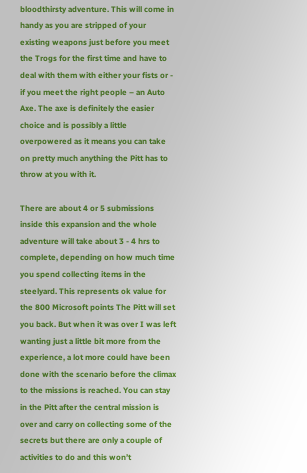bloodthirsty adventure. This will come in handy as you are stripped of your existing weapons just before you meet the Trogs for the first time and have to deal with them with either your fists or - if you meet the right people – an Auto Axe. The axe is definitely the easier choice and is possibly a little overpowered as it means you can take on pretty much anything the Pitt has to throw at you with it.

There are about 4 or 5 submissions inside this expansion and the whole adventure will take about 3 - 4 hrs to complete, depending on how much time you spend collecting items in the steelyard. This represents ok value for the 800 Microsoft points The Pitt will set you back. But when it was over I was left wanting just a little bit more from the experience, a lot more could have been done with the scenario before the climax to the missions is reached. You can stay in the Pitt after the central mission is over and carry on collecting some of the secrets but there are only a couple of activities to do and this won’t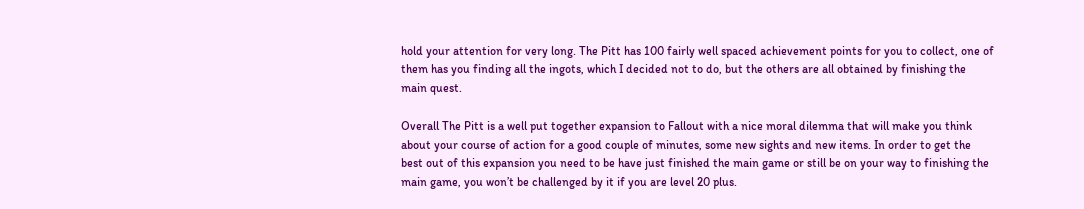hold your attention for very long. The Pitt has 100 fairly well spaced achievement points for you to collect, one of them has you finding all the ingots, which I decided not to do, but the others are all obtained by finishing the main quest.

Overall The Pitt is a well put together expansion to Fallout with a nice moral dilemma that will make you think about your course of action for a good couple of minutes, some new sights and new items. In order to get the best out of this expansion you need to be have just finished the main game or still be on your way to finishing the main game, you won’t be challenged by it if you are level 20 plus.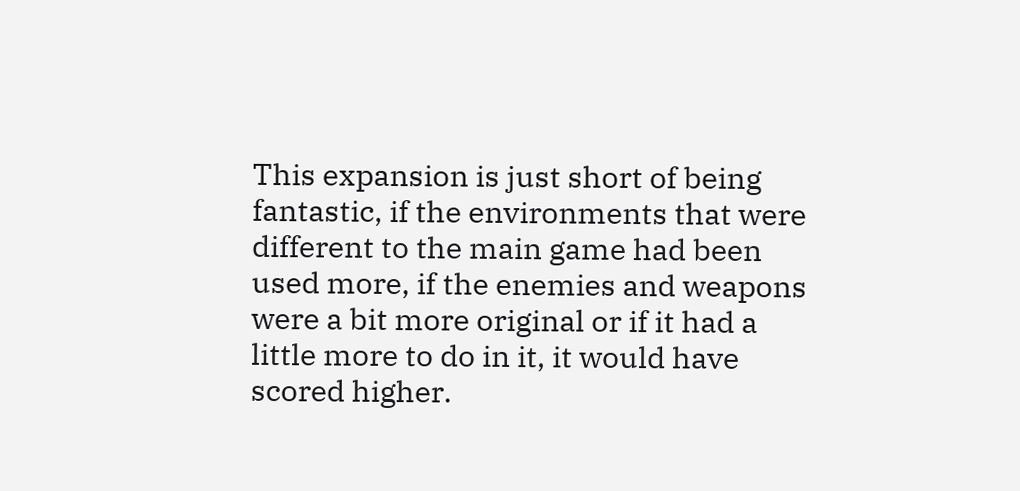This expansion is just short of being fantastic, if the environments that were different to the main game had been used more, if the enemies and weapons were a bit more original or if it had a little more to do in it, it would have scored higher.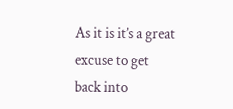As it is it’s a great excuse to get back into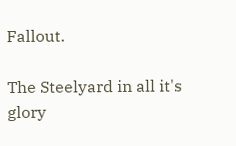Fallout.

The Steelyard in all it's glory